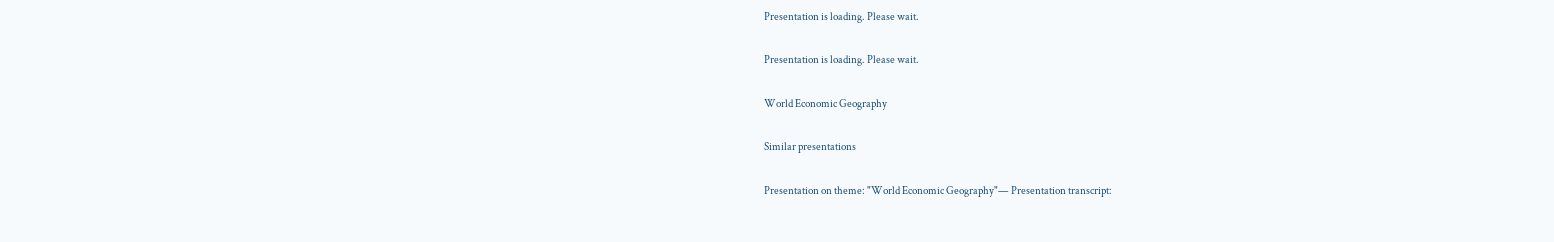Presentation is loading. Please wait.

Presentation is loading. Please wait.

World Economic Geography

Similar presentations

Presentation on theme: "World Economic Geography"— Presentation transcript: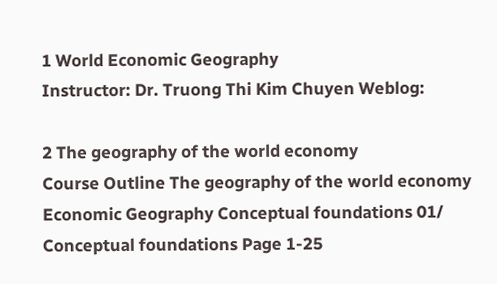1 World Economic Geography
Instructor: Dr. Truong Thi Kim Chuyen Weblog:

2 The geography of the world economy
Course Outline The geography of the world economy Economic Geography Conceptual foundations 01/ Conceptual foundations Page 1-25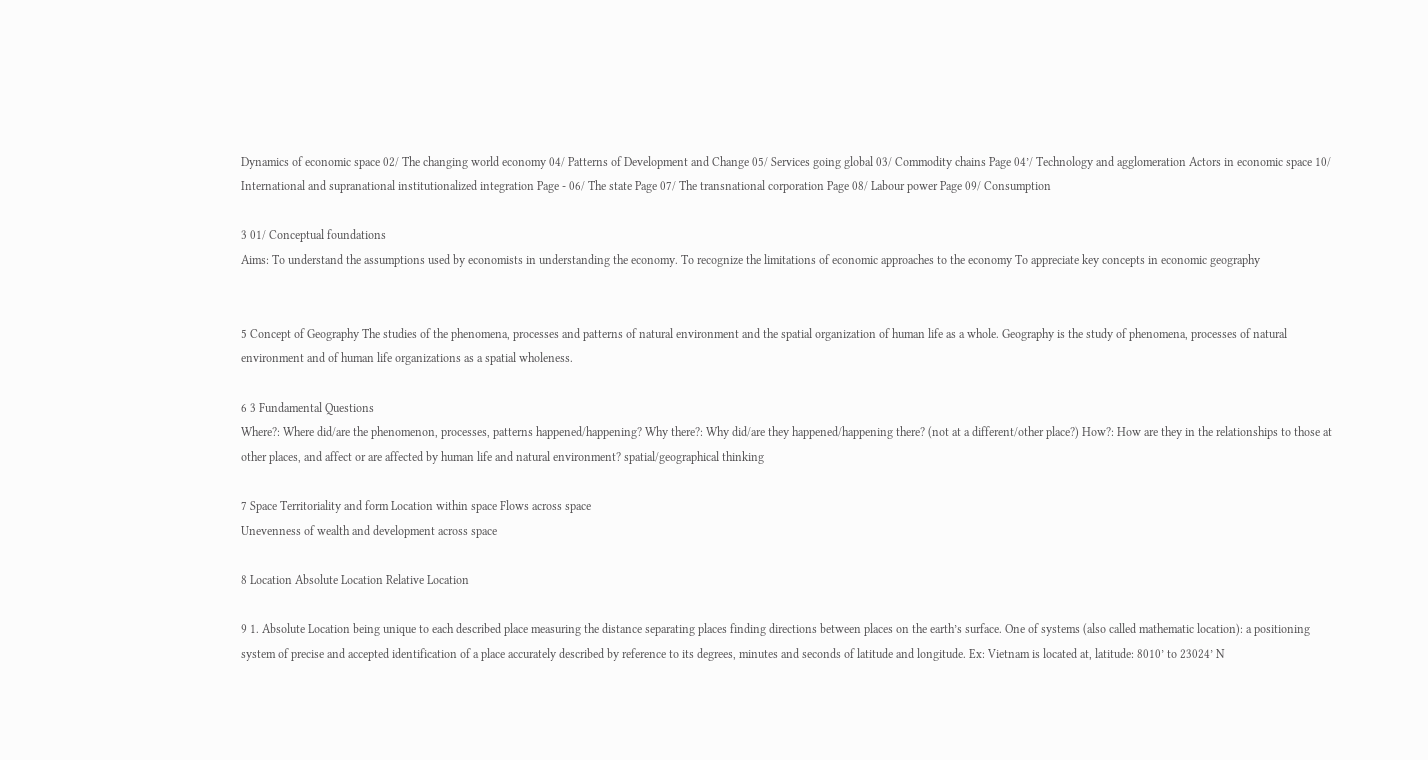Dynamics of economic space 02/ The changing world economy 04/ Patterns of Development and Change 05/ Services going global 03/ Commodity chains Page 04’/ Technology and agglomeration Actors in economic space 10/ International and supranational institutionalized integration Page - 06/ The state Page 07/ The transnational corporation Page 08/ Labour power Page 09/ Consumption

3 01/ Conceptual foundations
Aims: To understand the assumptions used by economists in understanding the economy. To recognize the limitations of economic approaches to the economy To appreciate key concepts in economic geography


5 Concept of Geography The studies of the phenomena, processes and patterns of natural environment and the spatial organization of human life as a whole. Geography is the study of phenomena, processes of natural environment and of human life organizations as a spatial wholeness.

6 3 Fundamental Questions
Where?: Where did/are the phenomenon, processes, patterns happened/happening? Why there?: Why did/are they happened/happening there? (not at a different/other place?) How?: How are they in the relationships to those at other places, and affect or are affected by human life and natural environment? spatial/geographical thinking

7 Space Territoriality and form Location within space Flows across space
Unevenness of wealth and development across space

8 Location Absolute Location Relative Location

9 1. Absolute Location being unique to each described place measuring the distance separating places finding directions between places on the earth’s surface. One of systems (also called mathematic location): a positioning system of precise and accepted identification of a place accurately described by reference to its degrees, minutes and seconds of latitude and longitude. Ex: Vietnam is located at, latitude: 8010’ to 23024’ N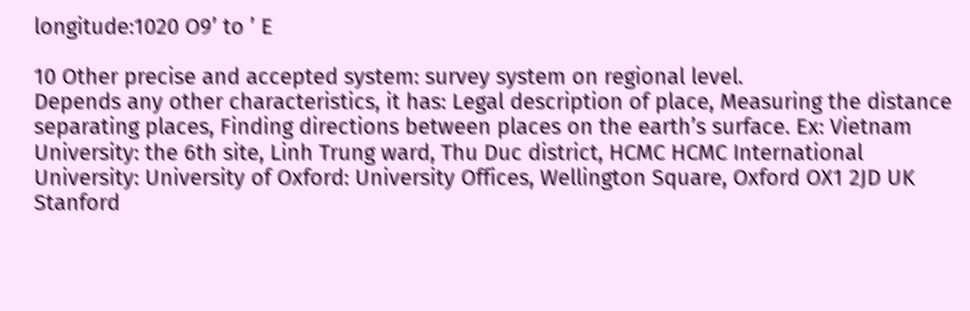longitude:1020 O9’ to ’ E

10 Other precise and accepted system: survey system on regional level.
Depends any other characteristics, it has: Legal description of place, Measuring the distance separating places, Finding directions between places on the earth’s surface. Ex: Vietnam University: the 6th site, Linh Trung ward, Thu Duc district, HCMC HCMC International University: University of Oxford: University Offices, Wellington Square, Oxford OX1 2JD UK Stanford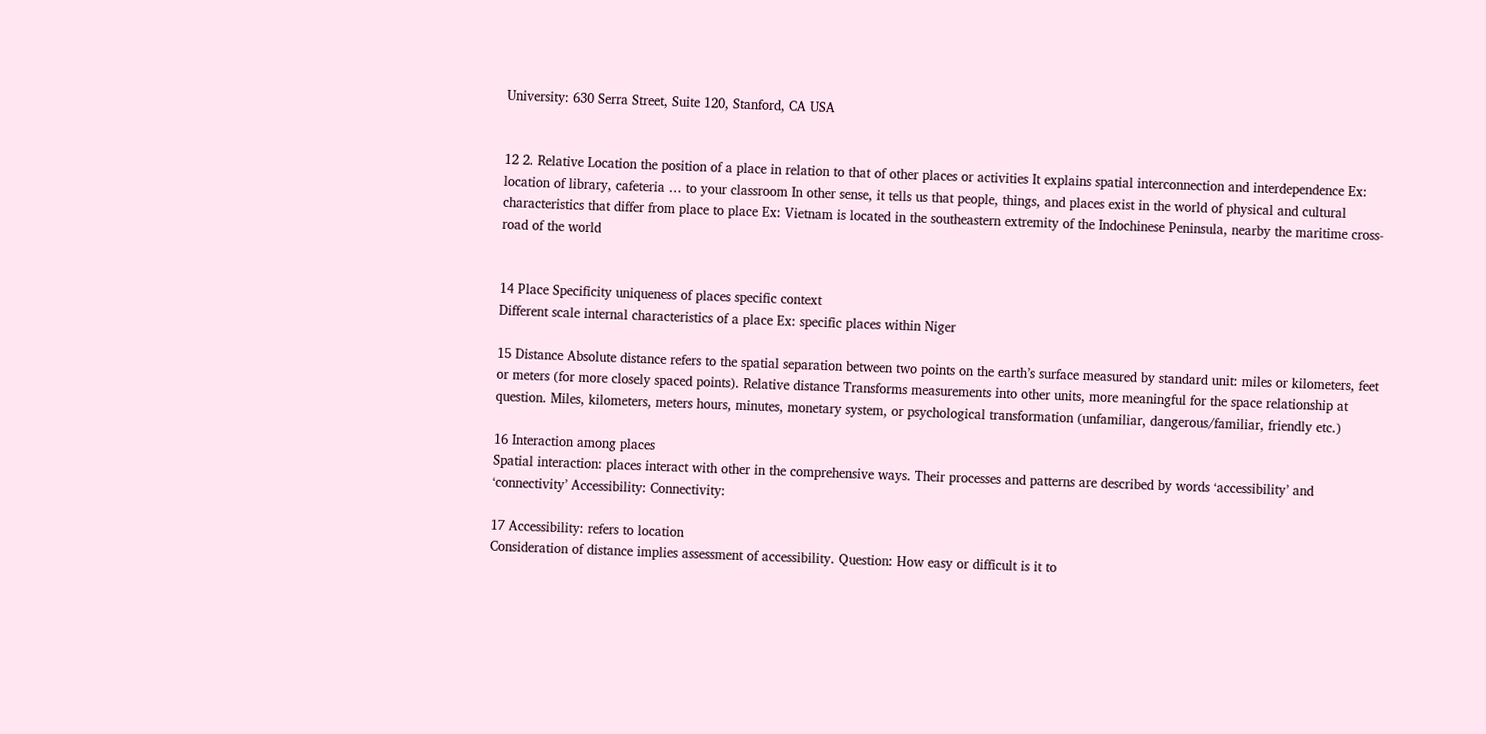University: 630 Serra Street, Suite 120, Stanford, CA USA


12 2. Relative Location the position of a place in relation to that of other places or activities It explains spatial interconnection and interdependence Ex: location of library, cafeteria … to your classroom In other sense, it tells us that people, things, and places exist in the world of physical and cultural characteristics that differ from place to place Ex: Vietnam is located in the southeastern extremity of the Indochinese Peninsula, nearby the maritime cross-road of the world


14 Place Specificity uniqueness of places specific context
Different scale internal characteristics of a place Ex: specific places within Niger

15 Distance Absolute distance refers to the spatial separation between two points on the earth’s surface measured by standard unit: miles or kilometers, feet or meters (for more closely spaced points). Relative distance Transforms measurements into other units, more meaningful for the space relationship at question. Miles, kilometers, meters hours, minutes, monetary system, or psychological transformation (unfamiliar, dangerous/familiar, friendly etc.)

16 Interaction among places
Spatial interaction: places interact with other in the comprehensive ways. Their processes and patterns are described by words ‘accessibility’ and ‘connectivity’ Accessibility: Connectivity:

17 Accessibility: refers to location
Consideration of distance implies assessment of accessibility. Question: How easy or difficult is it to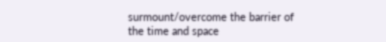surmount/overcome the barrier of the time and space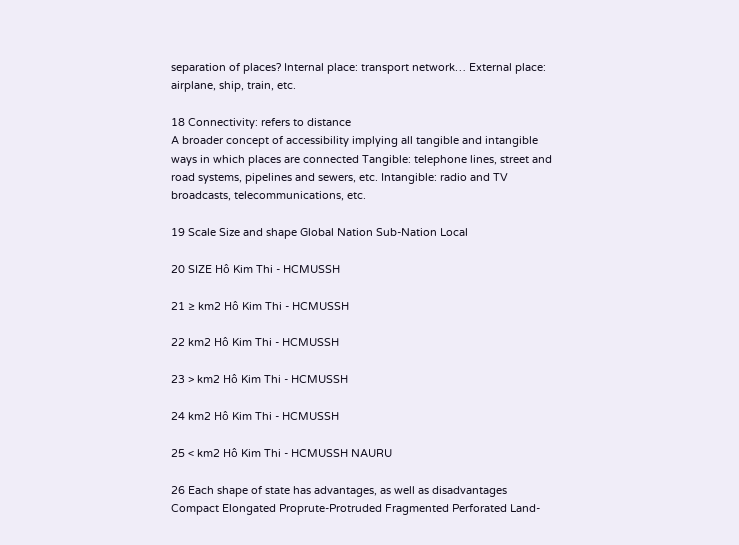separation of places? Internal place: transport network… External place: airplane, ship, train, etc.

18 Connectivity: refers to distance
A broader concept of accessibility implying all tangible and intangible ways in which places are connected Tangible: telephone lines, street and road systems, pipelines and sewers, etc. Intangible: radio and TV broadcasts, telecommunications, etc.

19 Scale Size and shape Global Nation Sub-Nation Local

20 SIZE Hô Kim Thi - HCMUSSH

21 ≥ km2 Hô Kim Thi - HCMUSSH

22 km2 Hô Kim Thi - HCMUSSH

23 > km2 Hô Kim Thi - HCMUSSH

24 km2 Hô Kim Thi - HCMUSSH

25 < km2 Hô Kim Thi - HCMUSSH NAURU

26 Each shape of state has advantages, as well as disadvantages
Compact Elongated Proprute-Protruded Fragmented Perforated Land-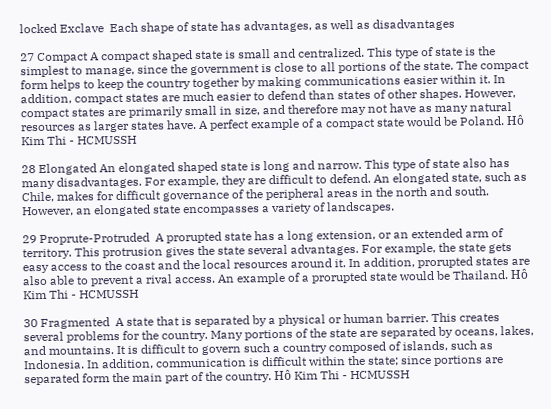locked Exclave  Each shape of state has advantages, as well as disadvantages

27 Compact A compact shaped state is small and centralized. This type of state is the simplest to manage, since the government is close to all portions of the state. The compact form helps to keep the country together by making communications easier within it. In addition, compact states are much easier to defend than states of other shapes. However, compact states are primarily small in size, and therefore may not have as many natural resources as larger states have. A perfect example of a compact state would be Poland. Hô Kim Thi - HCMUSSH

28 Elongated An elongated shaped state is long and narrow. This type of state also has many disadvantages. For example, they are difficult to defend. An elongated state, such as Chile, makes for difficult governance of the peripheral areas in the north and south. However, an elongated state encompasses a variety of landscapes.

29 Proprute-Protruded  A prorupted state has a long extension, or an extended arm of territory. This protrusion gives the state several advantages. For example, the state gets easy access to the coast and the local resources around it. In addition, prorupted states are also able to prevent a rival access. An example of a prorupted state would be Thailand. Hô Kim Thi - HCMUSSH

30 Fragmented  A state that is separated by a physical or human barrier. This creates several problems for the country. Many portions of the state are separated by oceans, lakes, and mountains. It is difficult to govern such a country composed of islands, such as Indonesia. In addition, communication is difficult within the state; since portions are separated form the main part of the country. Hô Kim Thi - HCMUSSH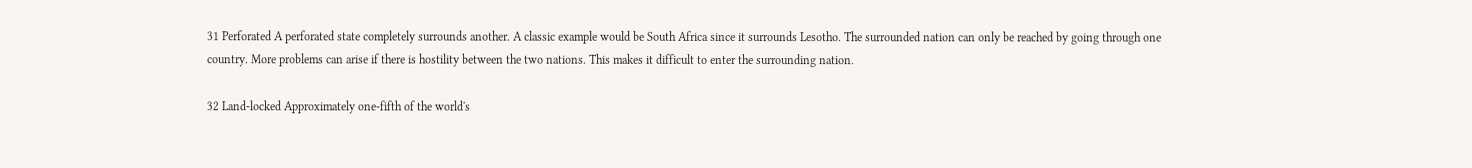31 Perforated A perforated state completely surrounds another. A classic example would be South Africa since it surrounds Lesotho. The surrounded nation can only be reached by going through one country. More problems can arise if there is hostility between the two nations. This makes it difficult to enter the surrounding nation.

32 Land-locked Approximately one-fifth of the world's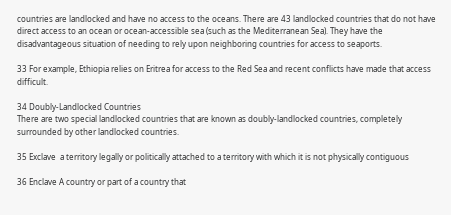countries are landlocked and have no access to the oceans. There are 43 landlocked countries that do not have direct access to an ocean or ocean-accessible sea (such as the Mediterranean Sea). They have the disadvantageous situation of needing to rely upon neighboring countries for access to seaports.

33 For example, Ethiopia relies on Eritrea for access to the Red Sea and recent conflicts have made that access difficult.

34 Doubly-Landlocked Countries
There are two special landlocked countries that are known as doubly-landlocked countries, completely surrounded by other landlocked countries.

35 Exclave  a territory legally or politically attached to a territory with which it is not physically contiguous

36 Enclave A country or part of a country that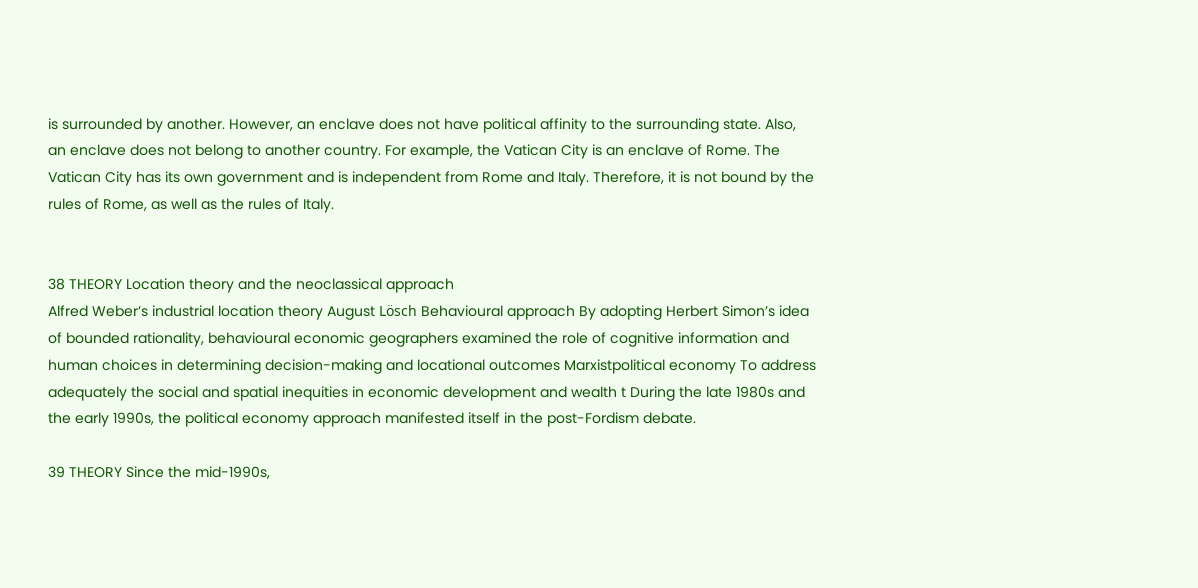is surrounded by another. However, an enclave does not have political affinity to the surrounding state. Also, an enclave does not belong to another country. For example, the Vatican City is an enclave of Rome. The Vatican City has its own government and is independent from Rome and Italy. Therefore, it is not bound by the rules of Rome, as well as the rules of Italy.


38 THEORY Location theory and the neoclassical approach
Alfred Weber’s industrial location theory August Lösch Behavioural approach By adopting Herbert Simon’s idea of bounded rationality, behavioural economic geographers examined the role of cognitive information and human choices in determining decision-making and locational outcomes Marxistpolitical economy To address adequately the social and spatial inequities in economic development and wealth t During the late 1980s and the early 1990s, the political economy approach manifested itself in the post-Fordism debate.

39 THEORY Since the mid-1990s,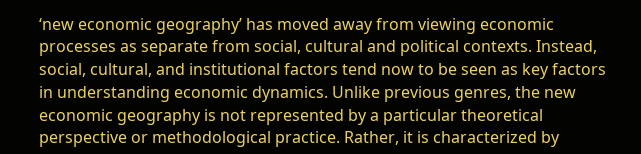‘new economic geography’ has moved away from viewing economic processes as separate from social, cultural and political contexts. Instead, social, cultural, and institutional factors tend now to be seen as key factors in understanding economic dynamics. Unlike previous genres, the new economic geography is not represented by a particular theoretical perspective or methodological practice. Rather, it is characterized by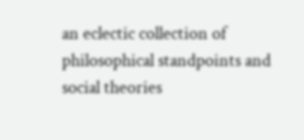an eclectic collection of philosophical standpoints and social theories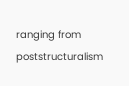ranging from poststructuralism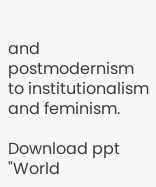and postmodernism to institutionalism and feminism.

Download ppt "World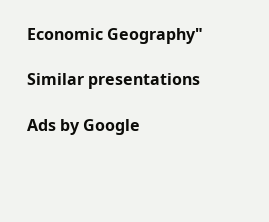Economic Geography"

Similar presentations

Ads by Google